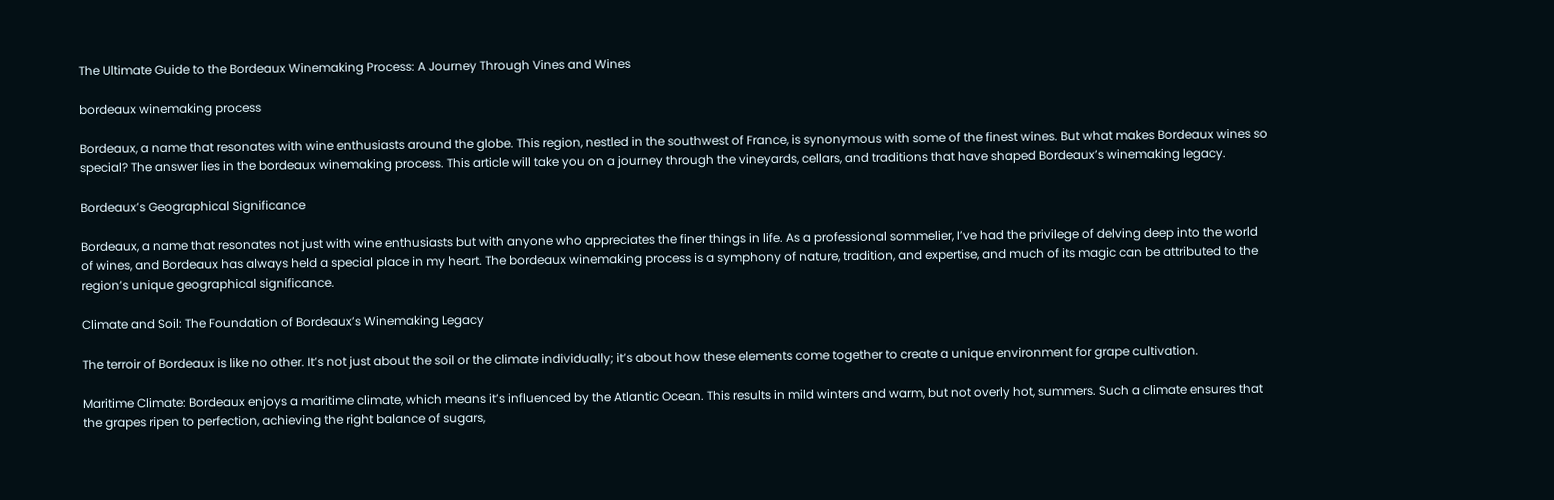The Ultimate Guide to the Bordeaux Winemaking Process: A Journey Through Vines and Wines

bordeaux winemaking process

Bordeaux, a name that resonates with wine enthusiasts around the globe. This region, nestled in the southwest of France, is synonymous with some of the finest wines. But what makes Bordeaux wines so special? The answer lies in the bordeaux winemaking process. This article will take you on a journey through the vineyards, cellars, and traditions that have shaped Bordeaux’s winemaking legacy.

Bordeaux’s Geographical Significance

Bordeaux, a name that resonates not just with wine enthusiasts but with anyone who appreciates the finer things in life. As a professional sommelier, I’ve had the privilege of delving deep into the world of wines, and Bordeaux has always held a special place in my heart. The bordeaux winemaking process is a symphony of nature, tradition, and expertise, and much of its magic can be attributed to the region’s unique geographical significance.

Climate and Soil: The Foundation of Bordeaux’s Winemaking Legacy

The terroir of Bordeaux is like no other. It’s not just about the soil or the climate individually; it’s about how these elements come together to create a unique environment for grape cultivation.

Maritime Climate: Bordeaux enjoys a maritime climate, which means it’s influenced by the Atlantic Ocean. This results in mild winters and warm, but not overly hot, summers. Such a climate ensures that the grapes ripen to perfection, achieving the right balance of sugars,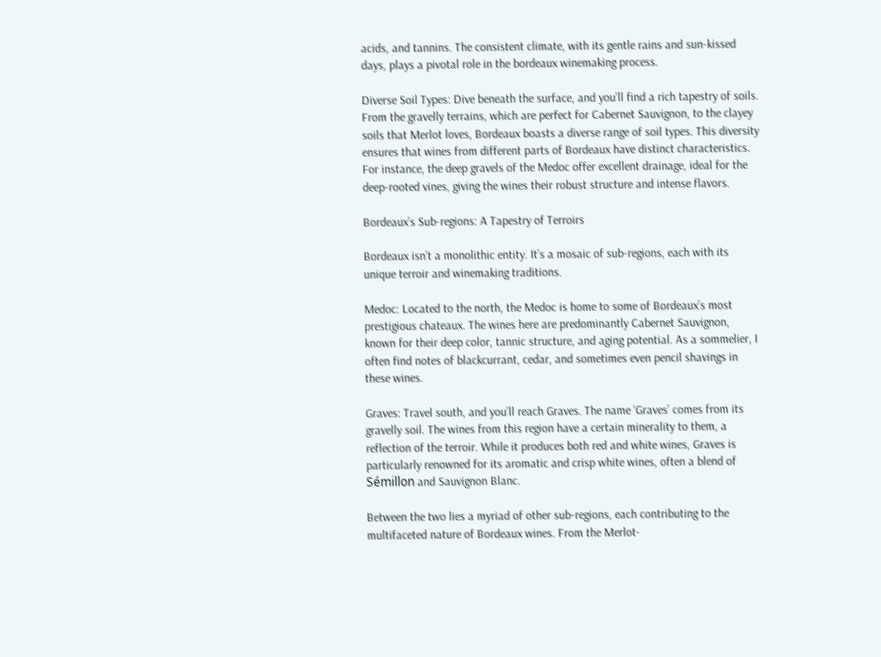acids, and tannins. The consistent climate, with its gentle rains and sun-kissed days, plays a pivotal role in the bordeaux winemaking process.

Diverse Soil Types: Dive beneath the surface, and you’ll find a rich tapestry of soils. From the gravelly terrains, which are perfect for Cabernet Sauvignon, to the clayey soils that Merlot loves, Bordeaux boasts a diverse range of soil types. This diversity ensures that wines from different parts of Bordeaux have distinct characteristics. For instance, the deep gravels of the Medoc offer excellent drainage, ideal for the deep-rooted vines, giving the wines their robust structure and intense flavors.

Bordeaux’s Sub-regions: A Tapestry of Terroirs

Bordeaux isn’t a monolithic entity. It’s a mosaic of sub-regions, each with its unique terroir and winemaking traditions.

Medoc: Located to the north, the Medoc is home to some of Bordeaux’s most prestigious chateaux. The wines here are predominantly Cabernet Sauvignon, known for their deep color, tannic structure, and aging potential. As a sommelier, I often find notes of blackcurrant, cedar, and sometimes even pencil shavings in these wines.

Graves: Travel south, and you’ll reach Graves. The name ‘Graves’ comes from its gravelly soil. The wines from this region have a certain minerality to them, a reflection of the terroir. While it produces both red and white wines, Graves is particularly renowned for its aromatic and crisp white wines, often a blend of Sémillon and Sauvignon Blanc.

Between the two lies a myriad of other sub-regions, each contributing to the multifaceted nature of Bordeaux wines. From the Merlot-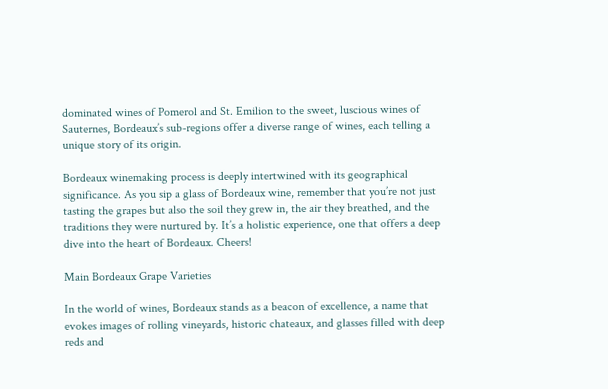dominated wines of Pomerol and St. Emilion to the sweet, luscious wines of Sauternes, Bordeaux’s sub-regions offer a diverse range of wines, each telling a unique story of its origin.

Bordeaux winemaking process is deeply intertwined with its geographical significance. As you sip a glass of Bordeaux wine, remember that you’re not just tasting the grapes but also the soil they grew in, the air they breathed, and the traditions they were nurtured by. It’s a holistic experience, one that offers a deep dive into the heart of Bordeaux. Cheers!

Main Bordeaux Grape Varieties

In the world of wines, Bordeaux stands as a beacon of excellence, a name that evokes images of rolling vineyards, historic chateaux, and glasses filled with deep reds and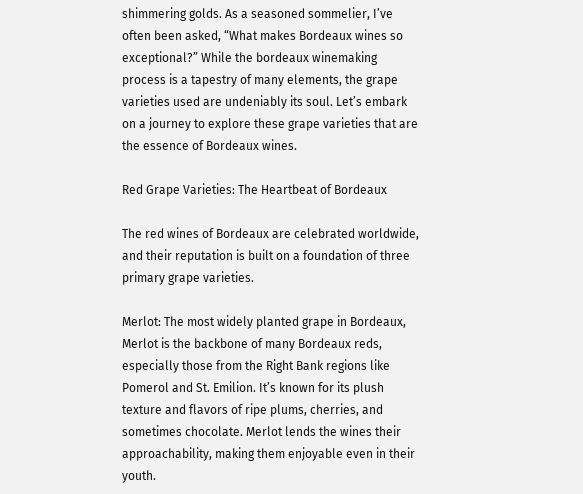shimmering golds. As a seasoned sommelier, I’ve often been asked, “What makes Bordeaux wines so exceptional?” While the bordeaux winemaking process is a tapestry of many elements, the grape varieties used are undeniably its soul. Let’s embark on a journey to explore these grape varieties that are the essence of Bordeaux wines.

Red Grape Varieties: The Heartbeat of Bordeaux

The red wines of Bordeaux are celebrated worldwide, and their reputation is built on a foundation of three primary grape varieties.

Merlot: The most widely planted grape in Bordeaux, Merlot is the backbone of many Bordeaux reds, especially those from the Right Bank regions like Pomerol and St. Emilion. It’s known for its plush texture and flavors of ripe plums, cherries, and sometimes chocolate. Merlot lends the wines their approachability, making them enjoyable even in their youth.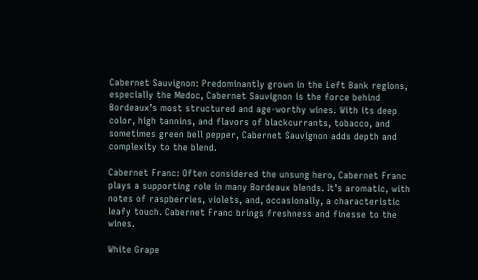Cabernet Sauvignon: Predominantly grown in the Left Bank regions, especially the Medoc, Cabernet Sauvignon is the force behind Bordeaux’s most structured and age-worthy wines. With its deep color, high tannins, and flavors of blackcurrants, tobacco, and sometimes green bell pepper, Cabernet Sauvignon adds depth and complexity to the blend.

Cabernet Franc: Often considered the unsung hero, Cabernet Franc plays a supporting role in many Bordeaux blends. It’s aromatic, with notes of raspberries, violets, and, occasionally, a characteristic leafy touch. Cabernet Franc brings freshness and finesse to the wines.

White Grape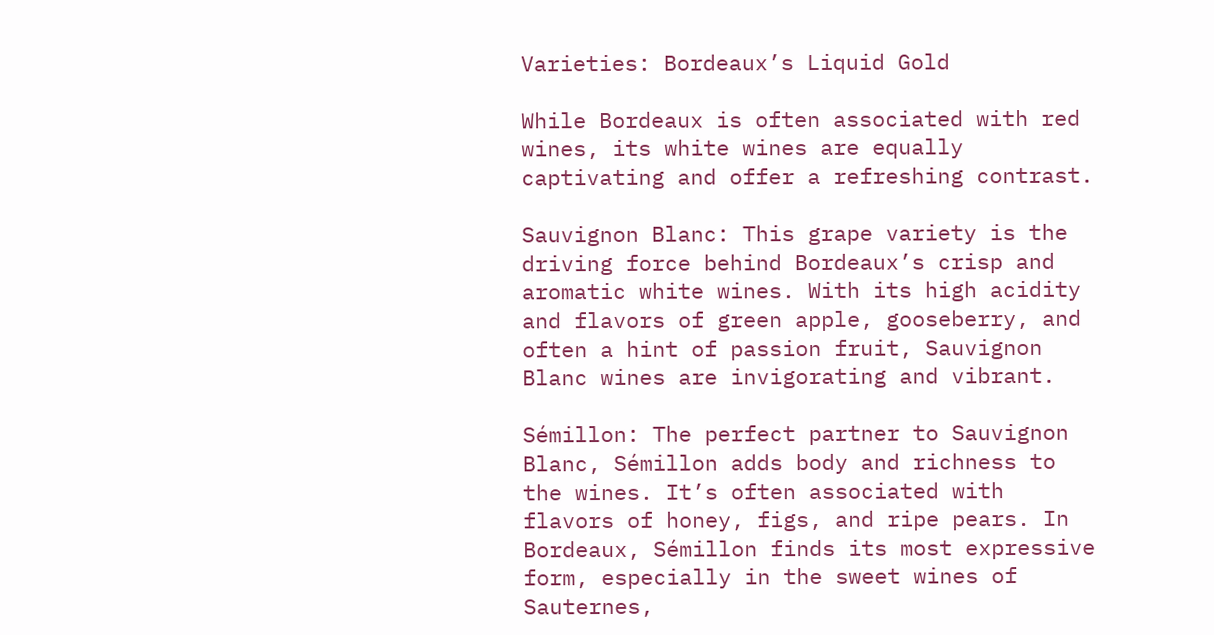Varieties: Bordeaux’s Liquid Gold

While Bordeaux is often associated with red wines, its white wines are equally captivating and offer a refreshing contrast.

Sauvignon Blanc: This grape variety is the driving force behind Bordeaux’s crisp and aromatic white wines. With its high acidity and flavors of green apple, gooseberry, and often a hint of passion fruit, Sauvignon Blanc wines are invigorating and vibrant.

Sémillon: The perfect partner to Sauvignon Blanc, Sémillon adds body and richness to the wines. It’s often associated with flavors of honey, figs, and ripe pears. In Bordeaux, Sémillon finds its most expressive form, especially in the sweet wines of Sauternes,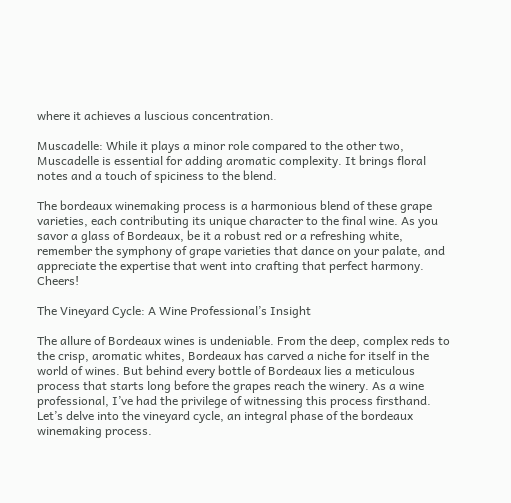where it achieves a luscious concentration.

Muscadelle: While it plays a minor role compared to the other two, Muscadelle is essential for adding aromatic complexity. It brings floral notes and a touch of spiciness to the blend.

The bordeaux winemaking process is a harmonious blend of these grape varieties, each contributing its unique character to the final wine. As you savor a glass of Bordeaux, be it a robust red or a refreshing white, remember the symphony of grape varieties that dance on your palate, and appreciate the expertise that went into crafting that perfect harmony. Cheers!

The Vineyard Cycle: A Wine Professional’s Insight

The allure of Bordeaux wines is undeniable. From the deep, complex reds to the crisp, aromatic whites, Bordeaux has carved a niche for itself in the world of wines. But behind every bottle of Bordeaux lies a meticulous process that starts long before the grapes reach the winery. As a wine professional, I’ve had the privilege of witnessing this process firsthand. Let’s delve into the vineyard cycle, an integral phase of the bordeaux winemaking process.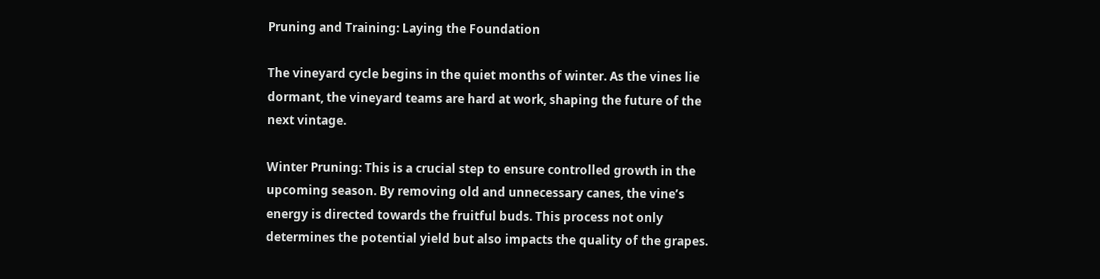Pruning and Training: Laying the Foundation

The vineyard cycle begins in the quiet months of winter. As the vines lie dormant, the vineyard teams are hard at work, shaping the future of the next vintage.

Winter Pruning: This is a crucial step to ensure controlled growth in the upcoming season. By removing old and unnecessary canes, the vine’s energy is directed towards the fruitful buds. This process not only determines the potential yield but also impacts the quality of the grapes.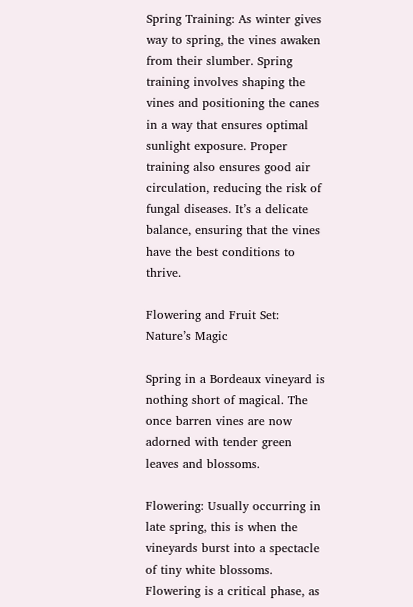Spring Training: As winter gives way to spring, the vines awaken from their slumber. Spring training involves shaping the vines and positioning the canes in a way that ensures optimal sunlight exposure. Proper training also ensures good air circulation, reducing the risk of fungal diseases. It’s a delicate balance, ensuring that the vines have the best conditions to thrive.

Flowering and Fruit Set: Nature’s Magic

Spring in a Bordeaux vineyard is nothing short of magical. The once barren vines are now adorned with tender green leaves and blossoms.

Flowering: Usually occurring in late spring, this is when the vineyards burst into a spectacle of tiny white blossoms. Flowering is a critical phase, as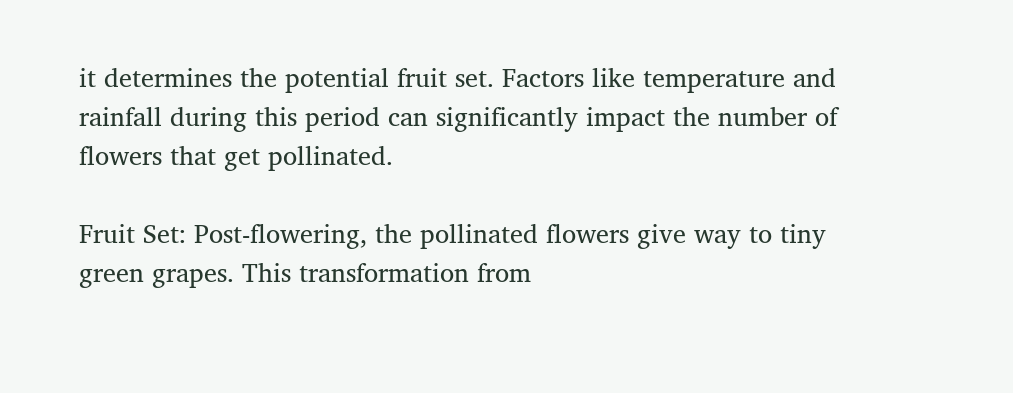it determines the potential fruit set. Factors like temperature and rainfall during this period can significantly impact the number of flowers that get pollinated.

Fruit Set: Post-flowering, the pollinated flowers give way to tiny green grapes. This transformation from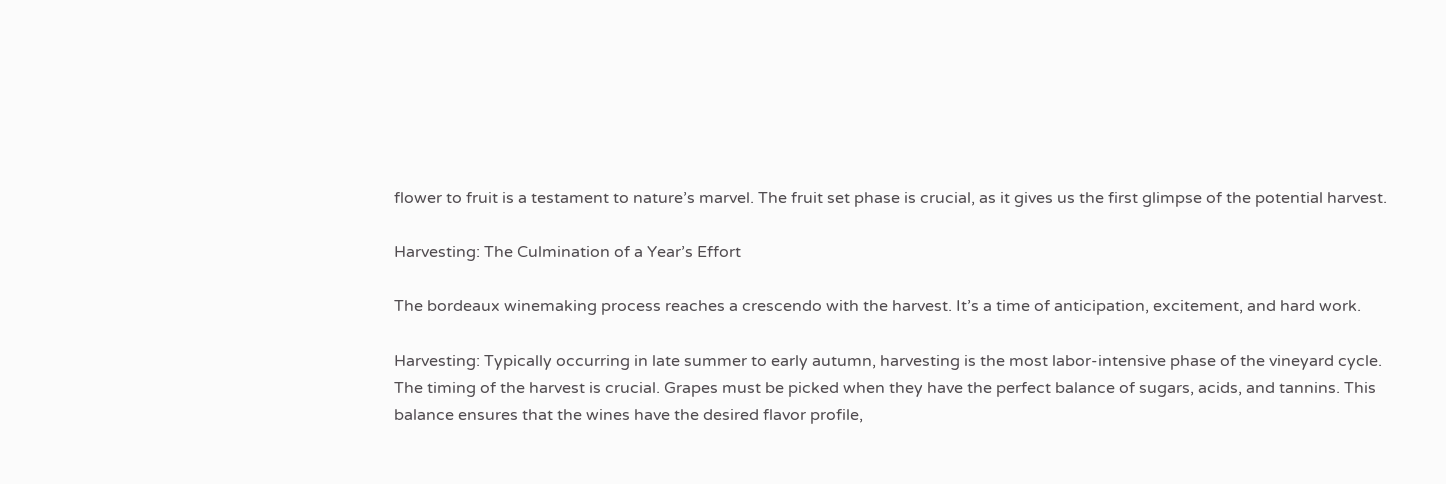flower to fruit is a testament to nature’s marvel. The fruit set phase is crucial, as it gives us the first glimpse of the potential harvest.

Harvesting: The Culmination of a Year’s Effort

The bordeaux winemaking process reaches a crescendo with the harvest. It’s a time of anticipation, excitement, and hard work.

Harvesting: Typically occurring in late summer to early autumn, harvesting is the most labor-intensive phase of the vineyard cycle. The timing of the harvest is crucial. Grapes must be picked when they have the perfect balance of sugars, acids, and tannins. This balance ensures that the wines have the desired flavor profile,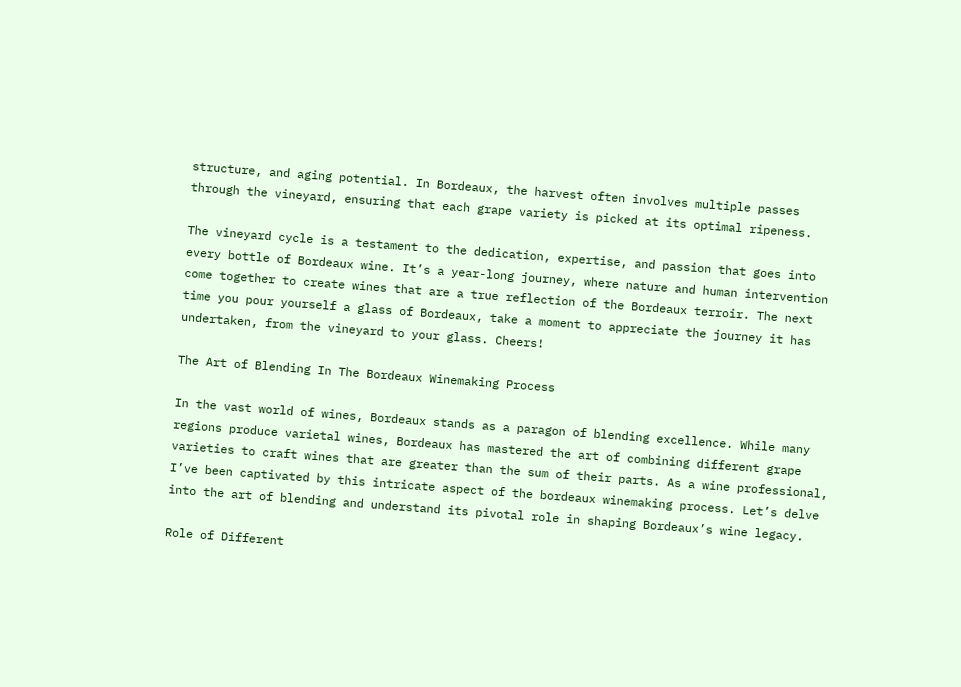structure, and aging potential. In Bordeaux, the harvest often involves multiple passes through the vineyard, ensuring that each grape variety is picked at its optimal ripeness.

The vineyard cycle is a testament to the dedication, expertise, and passion that goes into every bottle of Bordeaux wine. It’s a year-long journey, where nature and human intervention come together to create wines that are a true reflection of the Bordeaux terroir. The next time you pour yourself a glass of Bordeaux, take a moment to appreciate the journey it has undertaken, from the vineyard to your glass. Cheers!

The Art of Blending In The Bordeaux Winemaking Process

In the vast world of wines, Bordeaux stands as a paragon of blending excellence. While many regions produce varietal wines, Bordeaux has mastered the art of combining different grape varieties to craft wines that are greater than the sum of their parts. As a wine professional, I’ve been captivated by this intricate aspect of the bordeaux winemaking process. Let’s delve into the art of blending and understand its pivotal role in shaping Bordeaux’s wine legacy.

Role of Different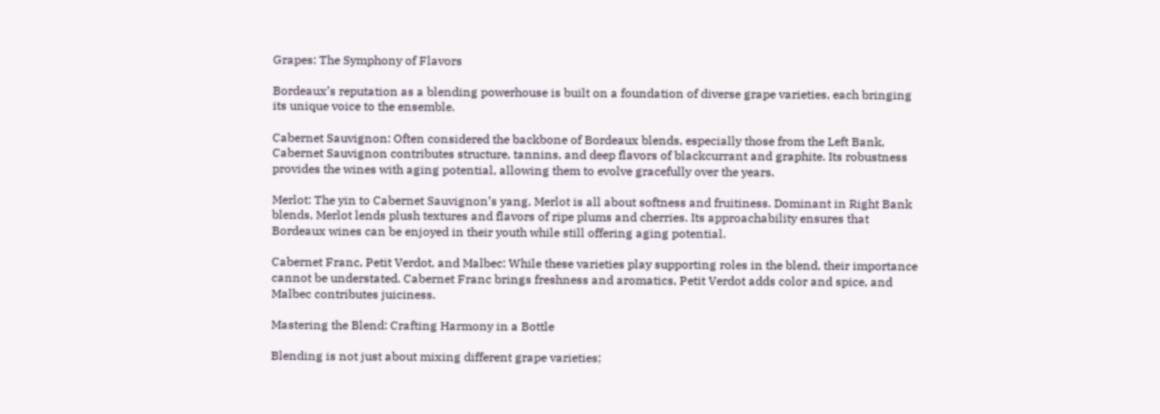Grapes: The Symphony of Flavors

Bordeaux’s reputation as a blending powerhouse is built on a foundation of diverse grape varieties, each bringing its unique voice to the ensemble.

Cabernet Sauvignon: Often considered the backbone of Bordeaux blends, especially those from the Left Bank, Cabernet Sauvignon contributes structure, tannins, and deep flavors of blackcurrant and graphite. Its robustness provides the wines with aging potential, allowing them to evolve gracefully over the years.

Merlot: The yin to Cabernet Sauvignon’s yang, Merlot is all about softness and fruitiness. Dominant in Right Bank blends, Merlot lends plush textures and flavors of ripe plums and cherries. Its approachability ensures that Bordeaux wines can be enjoyed in their youth while still offering aging potential.

Cabernet Franc, Petit Verdot, and Malbec: While these varieties play supporting roles in the blend, their importance cannot be understated. Cabernet Franc brings freshness and aromatics, Petit Verdot adds color and spice, and Malbec contributes juiciness.

Mastering the Blend: Crafting Harmony in a Bottle

Blending is not just about mixing different grape varieties;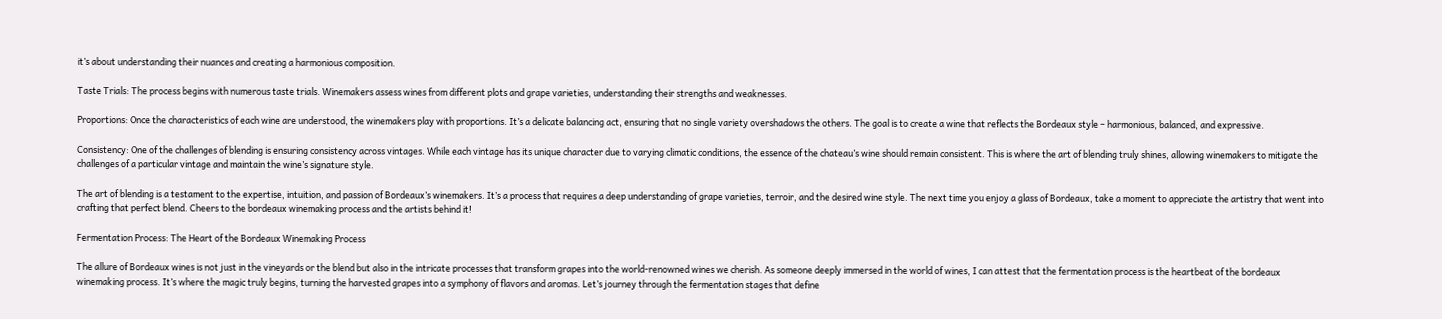it’s about understanding their nuances and creating a harmonious composition.

Taste Trials: The process begins with numerous taste trials. Winemakers assess wines from different plots and grape varieties, understanding their strengths and weaknesses.

Proportions: Once the characteristics of each wine are understood, the winemakers play with proportions. It’s a delicate balancing act, ensuring that no single variety overshadows the others. The goal is to create a wine that reflects the Bordeaux style – harmonious, balanced, and expressive.

Consistency: One of the challenges of blending is ensuring consistency across vintages. While each vintage has its unique character due to varying climatic conditions, the essence of the chateau’s wine should remain consistent. This is where the art of blending truly shines, allowing winemakers to mitigate the challenges of a particular vintage and maintain the wine’s signature style.

The art of blending is a testament to the expertise, intuition, and passion of Bordeaux’s winemakers. It’s a process that requires a deep understanding of grape varieties, terroir, and the desired wine style. The next time you enjoy a glass of Bordeaux, take a moment to appreciate the artistry that went into crafting that perfect blend. Cheers to the bordeaux winemaking process and the artists behind it!

Fermentation Process: The Heart of the Bordeaux Winemaking Process

The allure of Bordeaux wines is not just in the vineyards or the blend but also in the intricate processes that transform grapes into the world-renowned wines we cherish. As someone deeply immersed in the world of wines, I can attest that the fermentation process is the heartbeat of the bordeaux winemaking process. It’s where the magic truly begins, turning the harvested grapes into a symphony of flavors and aromas. Let’s journey through the fermentation stages that define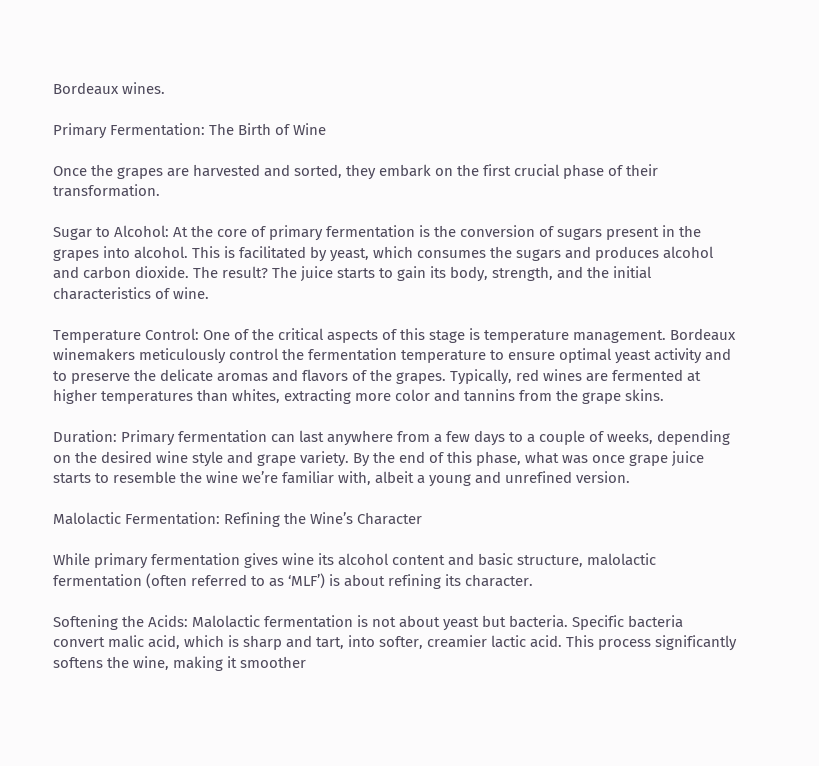Bordeaux wines.

Primary Fermentation: The Birth of Wine

Once the grapes are harvested and sorted, they embark on the first crucial phase of their transformation.

Sugar to Alcohol: At the core of primary fermentation is the conversion of sugars present in the grapes into alcohol. This is facilitated by yeast, which consumes the sugars and produces alcohol and carbon dioxide. The result? The juice starts to gain its body, strength, and the initial characteristics of wine.

Temperature Control: One of the critical aspects of this stage is temperature management. Bordeaux winemakers meticulously control the fermentation temperature to ensure optimal yeast activity and to preserve the delicate aromas and flavors of the grapes. Typically, red wines are fermented at higher temperatures than whites, extracting more color and tannins from the grape skins.

Duration: Primary fermentation can last anywhere from a few days to a couple of weeks, depending on the desired wine style and grape variety. By the end of this phase, what was once grape juice starts to resemble the wine we’re familiar with, albeit a young and unrefined version.

Malolactic Fermentation: Refining the Wine’s Character

While primary fermentation gives wine its alcohol content and basic structure, malolactic fermentation (often referred to as ‘MLF’) is about refining its character.

Softening the Acids: Malolactic fermentation is not about yeast but bacteria. Specific bacteria convert malic acid, which is sharp and tart, into softer, creamier lactic acid. This process significantly softens the wine, making it smoother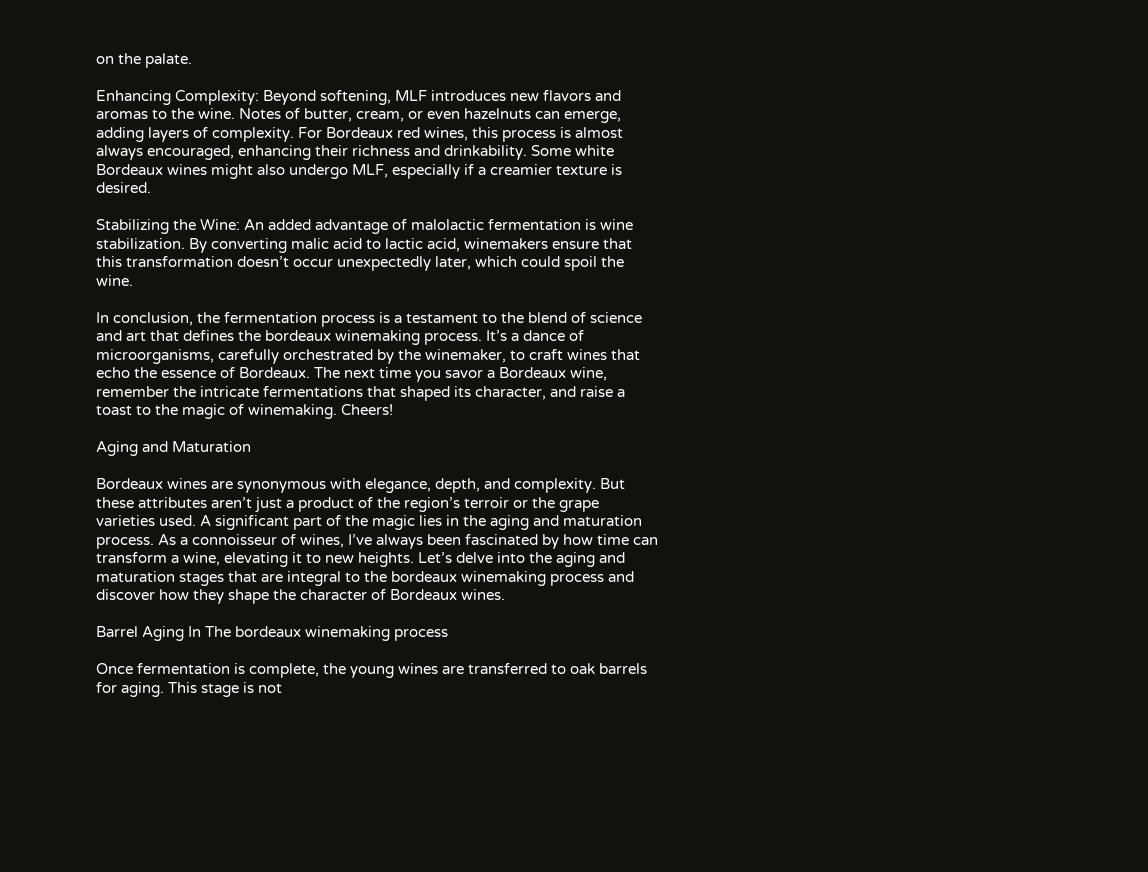on the palate.

Enhancing Complexity: Beyond softening, MLF introduces new flavors and aromas to the wine. Notes of butter, cream, or even hazelnuts can emerge, adding layers of complexity. For Bordeaux red wines, this process is almost always encouraged, enhancing their richness and drinkability. Some white Bordeaux wines might also undergo MLF, especially if a creamier texture is desired.

Stabilizing the Wine: An added advantage of malolactic fermentation is wine stabilization. By converting malic acid to lactic acid, winemakers ensure that this transformation doesn’t occur unexpectedly later, which could spoil the wine.

In conclusion, the fermentation process is a testament to the blend of science and art that defines the bordeaux winemaking process. It’s a dance of microorganisms, carefully orchestrated by the winemaker, to craft wines that echo the essence of Bordeaux. The next time you savor a Bordeaux wine, remember the intricate fermentations that shaped its character, and raise a toast to the magic of winemaking. Cheers!

Aging and Maturation

Bordeaux wines are synonymous with elegance, depth, and complexity. But these attributes aren’t just a product of the region’s terroir or the grape varieties used. A significant part of the magic lies in the aging and maturation process. As a connoisseur of wines, I’ve always been fascinated by how time can transform a wine, elevating it to new heights. Let’s delve into the aging and maturation stages that are integral to the bordeaux winemaking process and discover how they shape the character of Bordeaux wines.

Barrel Aging In The bordeaux winemaking process

Once fermentation is complete, the young wines are transferred to oak barrels for aging. This stage is not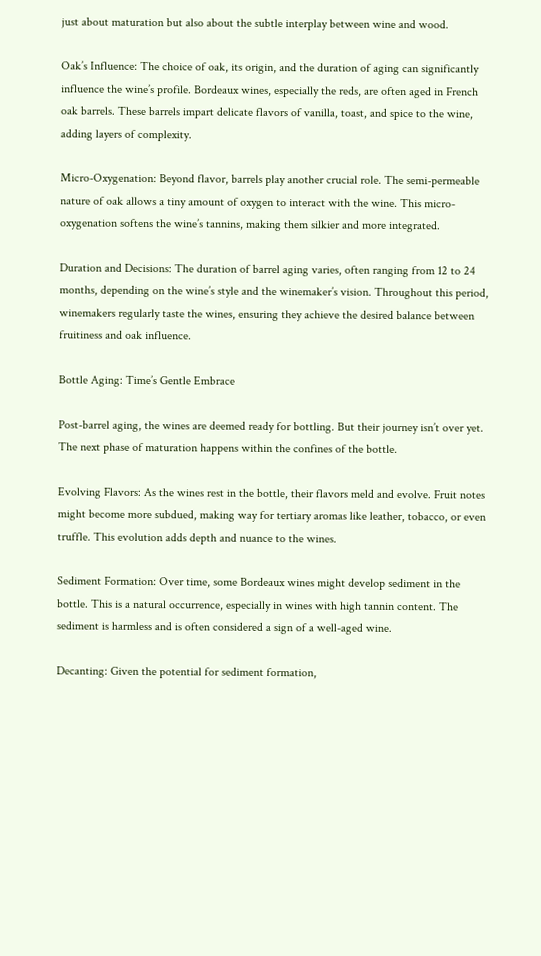just about maturation but also about the subtle interplay between wine and wood.

Oak’s Influence: The choice of oak, its origin, and the duration of aging can significantly influence the wine’s profile. Bordeaux wines, especially the reds, are often aged in French oak barrels. These barrels impart delicate flavors of vanilla, toast, and spice to the wine, adding layers of complexity.

Micro-Oxygenation: Beyond flavor, barrels play another crucial role. The semi-permeable nature of oak allows a tiny amount of oxygen to interact with the wine. This micro-oxygenation softens the wine’s tannins, making them silkier and more integrated.

Duration and Decisions: The duration of barrel aging varies, often ranging from 12 to 24 months, depending on the wine’s style and the winemaker’s vision. Throughout this period, winemakers regularly taste the wines, ensuring they achieve the desired balance between fruitiness and oak influence.

Bottle Aging: Time’s Gentle Embrace

Post-barrel aging, the wines are deemed ready for bottling. But their journey isn’t over yet. The next phase of maturation happens within the confines of the bottle.

Evolving Flavors: As the wines rest in the bottle, their flavors meld and evolve. Fruit notes might become more subdued, making way for tertiary aromas like leather, tobacco, or even truffle. This evolution adds depth and nuance to the wines.

Sediment Formation: Over time, some Bordeaux wines might develop sediment in the bottle. This is a natural occurrence, especially in wines with high tannin content. The sediment is harmless and is often considered a sign of a well-aged wine.

Decanting: Given the potential for sediment formation,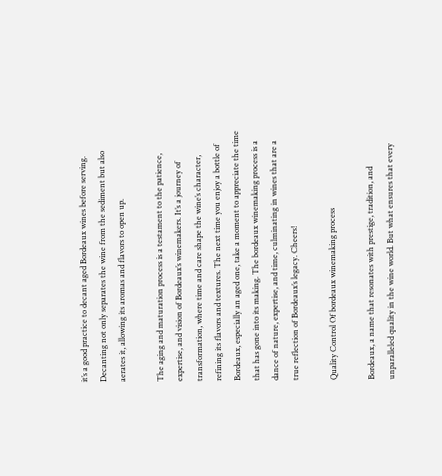it’s a good practice to decant aged Bordeaux wines before serving. Decanting not only separates the wine from the sediment but also aerates it, allowing its aromas and flavors to open up.

The aging and maturation process is a testament to the patience, expertise, and vision of Bordeaux’s winemakers. It’s a journey of transformation, where time and care shape the wine’s character, refining its flavors and textures. The next time you enjoy a bottle of Bordeaux, especially an aged one, take a moment to appreciate the time that has gone into its making. The bordeaux winemaking process is a dance of nature, expertise, and time, culminating in wines that are a true reflection of Bordeaux’s legacy. Cheers!

Quality Control Of bordeaux winemaking process

Bordeaux, a name that resonates with prestige, tradition, and unparalleled quality in the wine world. But what ensures that every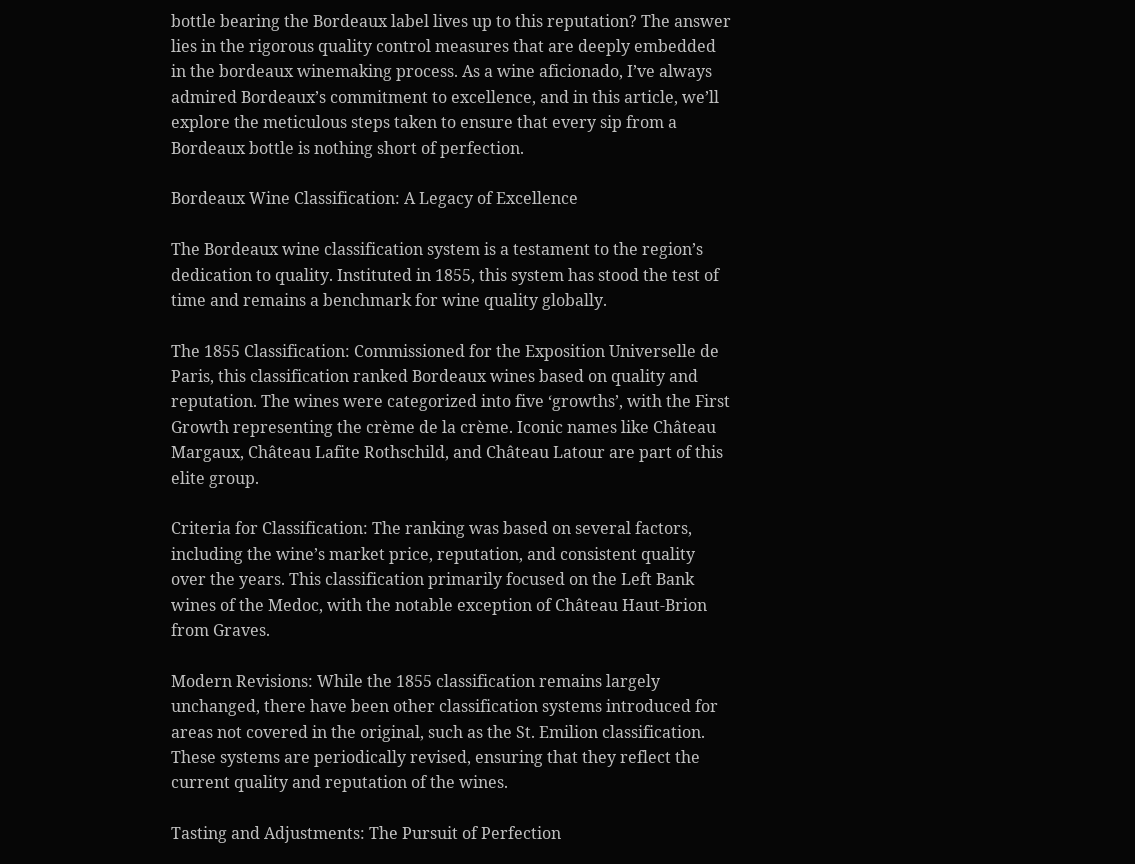bottle bearing the Bordeaux label lives up to this reputation? The answer lies in the rigorous quality control measures that are deeply embedded in the bordeaux winemaking process. As a wine aficionado, I’ve always admired Bordeaux’s commitment to excellence, and in this article, we’ll explore the meticulous steps taken to ensure that every sip from a Bordeaux bottle is nothing short of perfection.

Bordeaux Wine Classification: A Legacy of Excellence

The Bordeaux wine classification system is a testament to the region’s dedication to quality. Instituted in 1855, this system has stood the test of time and remains a benchmark for wine quality globally.

The 1855 Classification: Commissioned for the Exposition Universelle de Paris, this classification ranked Bordeaux wines based on quality and reputation. The wines were categorized into five ‘growths’, with the First Growth representing the crème de la crème. Iconic names like Château Margaux, Château Lafite Rothschild, and Château Latour are part of this elite group.

Criteria for Classification: The ranking was based on several factors, including the wine’s market price, reputation, and consistent quality over the years. This classification primarily focused on the Left Bank wines of the Medoc, with the notable exception of Château Haut-Brion from Graves.

Modern Revisions: While the 1855 classification remains largely unchanged, there have been other classification systems introduced for areas not covered in the original, such as the St. Emilion classification. These systems are periodically revised, ensuring that they reflect the current quality and reputation of the wines.

Tasting and Adjustments: The Pursuit of Perfection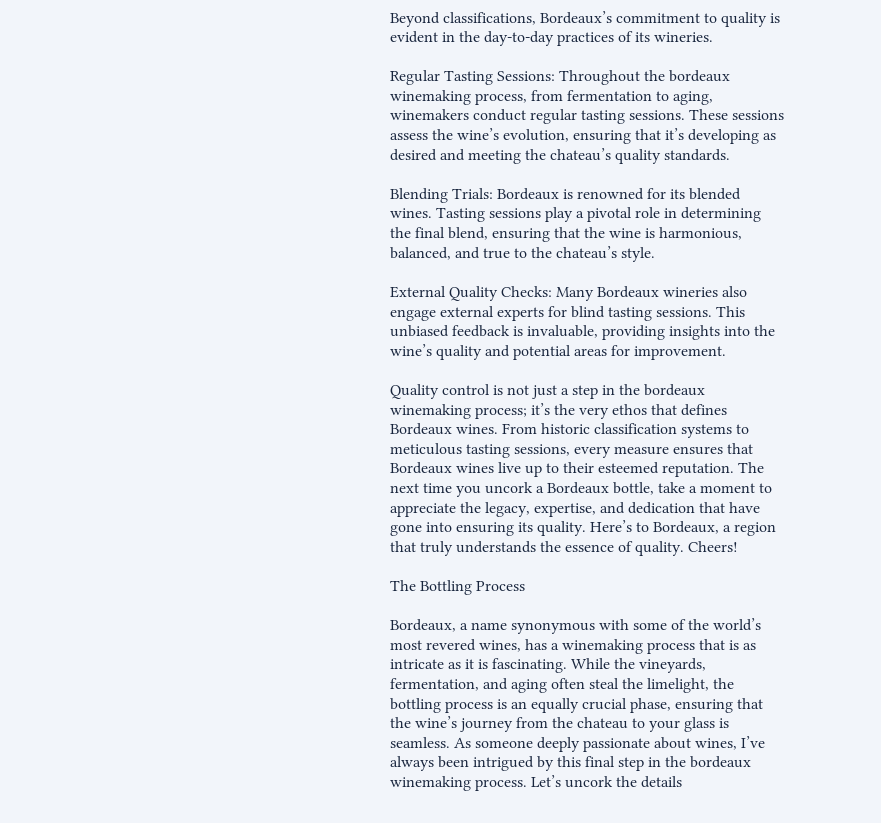Beyond classifications, Bordeaux’s commitment to quality is evident in the day-to-day practices of its wineries.

Regular Tasting Sessions: Throughout the bordeaux winemaking process, from fermentation to aging, winemakers conduct regular tasting sessions. These sessions assess the wine’s evolution, ensuring that it’s developing as desired and meeting the chateau’s quality standards.

Blending Trials: Bordeaux is renowned for its blended wines. Tasting sessions play a pivotal role in determining the final blend, ensuring that the wine is harmonious, balanced, and true to the chateau’s style.

External Quality Checks: Many Bordeaux wineries also engage external experts for blind tasting sessions. This unbiased feedback is invaluable, providing insights into the wine’s quality and potential areas for improvement.

Quality control is not just a step in the bordeaux winemaking process; it’s the very ethos that defines Bordeaux wines. From historic classification systems to meticulous tasting sessions, every measure ensures that Bordeaux wines live up to their esteemed reputation. The next time you uncork a Bordeaux bottle, take a moment to appreciate the legacy, expertise, and dedication that have gone into ensuring its quality. Here’s to Bordeaux, a region that truly understands the essence of quality. Cheers!

The Bottling Process

Bordeaux, a name synonymous with some of the world’s most revered wines, has a winemaking process that is as intricate as it is fascinating. While the vineyards, fermentation, and aging often steal the limelight, the bottling process is an equally crucial phase, ensuring that the wine’s journey from the chateau to your glass is seamless. As someone deeply passionate about wines, I’ve always been intrigued by this final step in the bordeaux winemaking process. Let’s uncork the details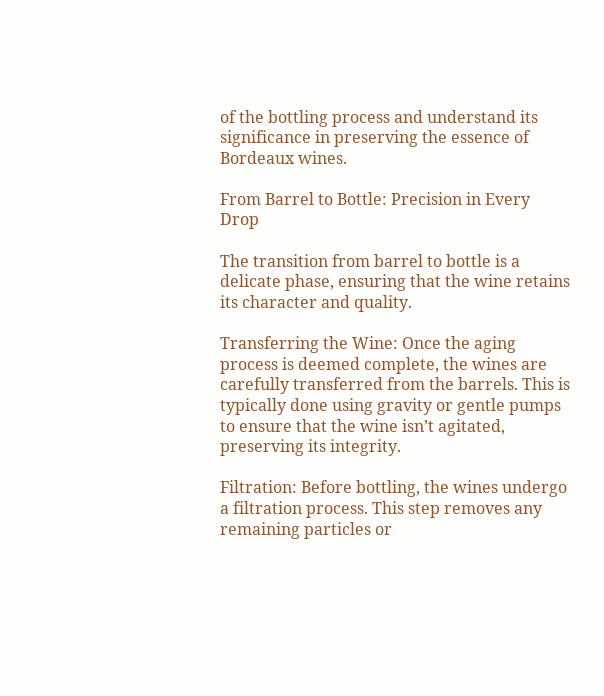of the bottling process and understand its significance in preserving the essence of Bordeaux wines.

From Barrel to Bottle: Precision in Every Drop

The transition from barrel to bottle is a delicate phase, ensuring that the wine retains its character and quality.

Transferring the Wine: Once the aging process is deemed complete, the wines are carefully transferred from the barrels. This is typically done using gravity or gentle pumps to ensure that the wine isn’t agitated, preserving its integrity.

Filtration: Before bottling, the wines undergo a filtration process. This step removes any remaining particles or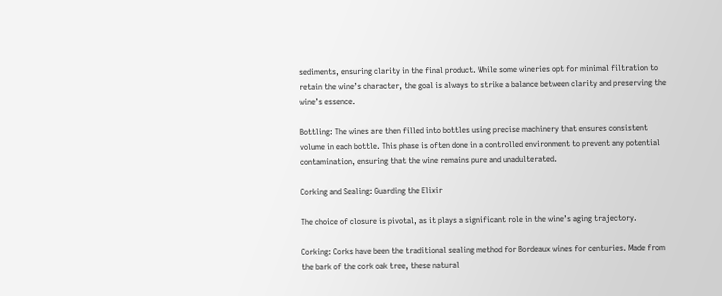sediments, ensuring clarity in the final product. While some wineries opt for minimal filtration to retain the wine’s character, the goal is always to strike a balance between clarity and preserving the wine’s essence.

Bottling: The wines are then filled into bottles using precise machinery that ensures consistent volume in each bottle. This phase is often done in a controlled environment to prevent any potential contamination, ensuring that the wine remains pure and unadulterated.

Corking and Sealing: Guarding the Elixir

The choice of closure is pivotal, as it plays a significant role in the wine’s aging trajectory.

Corking: Corks have been the traditional sealing method for Bordeaux wines for centuries. Made from the bark of the cork oak tree, these natural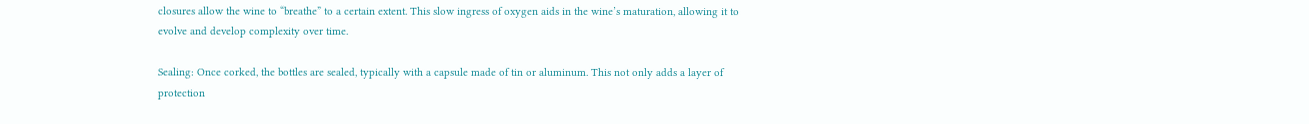closures allow the wine to “breathe” to a certain extent. This slow ingress of oxygen aids in the wine’s maturation, allowing it to evolve and develop complexity over time.

Sealing: Once corked, the bottles are sealed, typically with a capsule made of tin or aluminum. This not only adds a layer of protection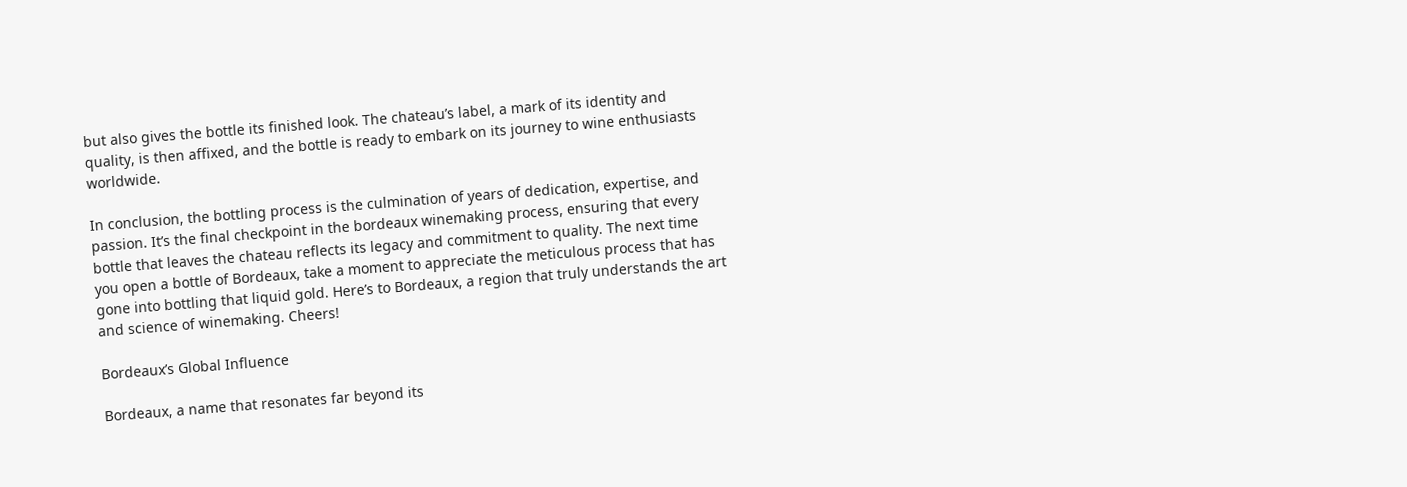but also gives the bottle its finished look. The chateau’s label, a mark of its identity and quality, is then affixed, and the bottle is ready to embark on its journey to wine enthusiasts worldwide.

In conclusion, the bottling process is the culmination of years of dedication, expertise, and passion. It’s the final checkpoint in the bordeaux winemaking process, ensuring that every bottle that leaves the chateau reflects its legacy and commitment to quality. The next time you open a bottle of Bordeaux, take a moment to appreciate the meticulous process that has gone into bottling that liquid gold. Here’s to Bordeaux, a region that truly understands the art and science of winemaking. Cheers!

Bordeaux’s Global Influence

Bordeaux, a name that resonates far beyond its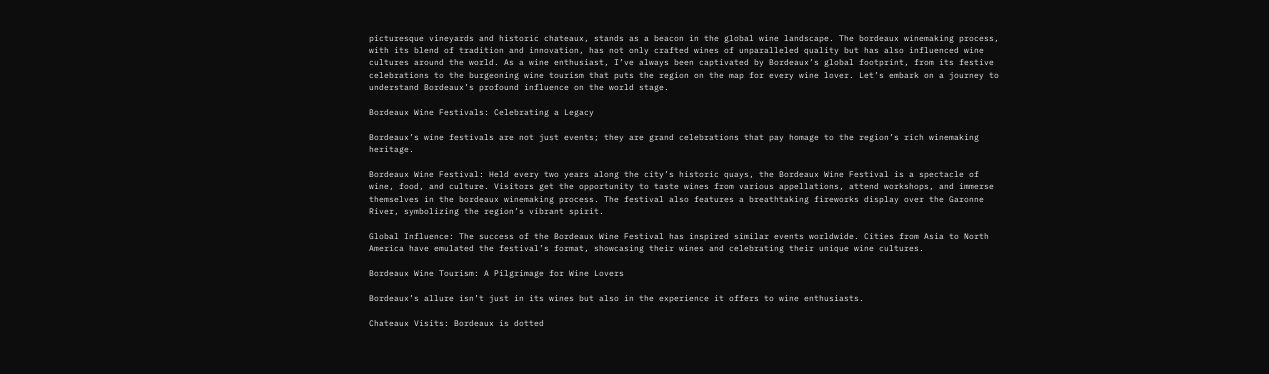picturesque vineyards and historic chateaux, stands as a beacon in the global wine landscape. The bordeaux winemaking process, with its blend of tradition and innovation, has not only crafted wines of unparalleled quality but has also influenced wine cultures around the world. As a wine enthusiast, I’ve always been captivated by Bordeaux’s global footprint, from its festive celebrations to the burgeoning wine tourism that puts the region on the map for every wine lover. Let’s embark on a journey to understand Bordeaux’s profound influence on the world stage.

Bordeaux Wine Festivals: Celebrating a Legacy

Bordeaux’s wine festivals are not just events; they are grand celebrations that pay homage to the region’s rich winemaking heritage.

Bordeaux Wine Festival: Held every two years along the city’s historic quays, the Bordeaux Wine Festival is a spectacle of wine, food, and culture. Visitors get the opportunity to taste wines from various appellations, attend workshops, and immerse themselves in the bordeaux winemaking process. The festival also features a breathtaking fireworks display over the Garonne River, symbolizing the region’s vibrant spirit.

Global Influence: The success of the Bordeaux Wine Festival has inspired similar events worldwide. Cities from Asia to North America have emulated the festival’s format, showcasing their wines and celebrating their unique wine cultures.

Bordeaux Wine Tourism: A Pilgrimage for Wine Lovers

Bordeaux’s allure isn’t just in its wines but also in the experience it offers to wine enthusiasts.

Chateaux Visits: Bordeaux is dotted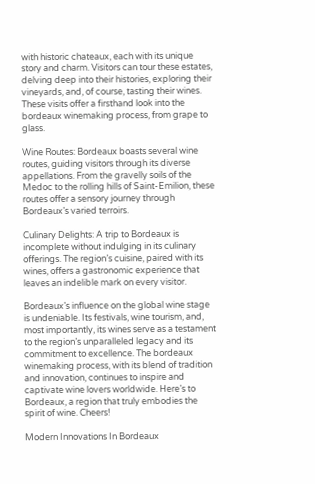with historic chateaux, each with its unique story and charm. Visitors can tour these estates, delving deep into their histories, exploring their vineyards, and, of course, tasting their wines. These visits offer a firsthand look into the bordeaux winemaking process, from grape to glass.

Wine Routes: Bordeaux boasts several wine routes, guiding visitors through its diverse appellations. From the gravelly soils of the Medoc to the rolling hills of Saint-Emilion, these routes offer a sensory journey through Bordeaux’s varied terroirs.

Culinary Delights: A trip to Bordeaux is incomplete without indulging in its culinary offerings. The region’s cuisine, paired with its wines, offers a gastronomic experience that leaves an indelible mark on every visitor.

Bordeaux’s influence on the global wine stage is undeniable. Its festivals, wine tourism, and, most importantly, its wines serve as a testament to the region’s unparalleled legacy and its commitment to excellence. The bordeaux winemaking process, with its blend of tradition and innovation, continues to inspire and captivate wine lovers worldwide. Here’s to Bordeaux, a region that truly embodies the spirit of wine. Cheers!

Modern Innovations In Bordeaux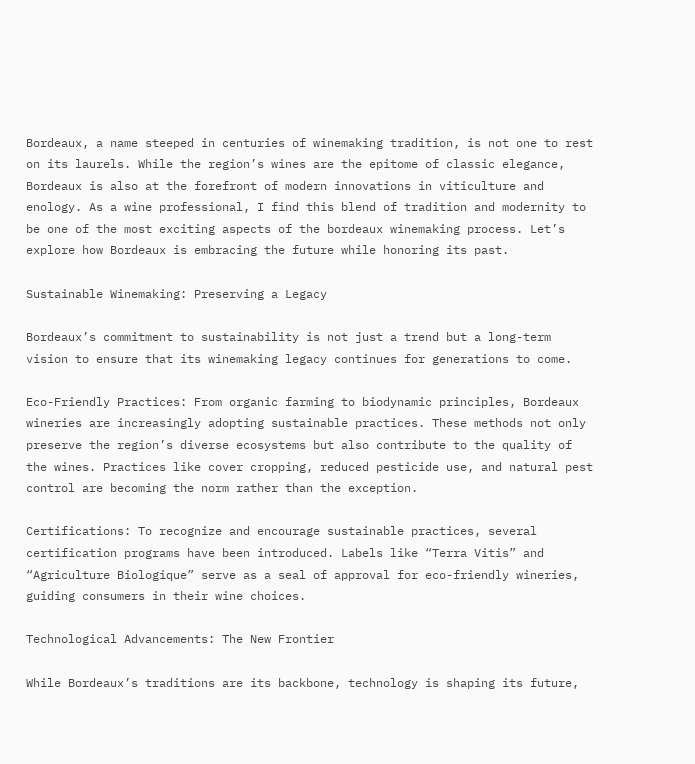Bordeaux, a name steeped in centuries of winemaking tradition, is not one to rest on its laurels. While the region’s wines are the epitome of classic elegance, Bordeaux is also at the forefront of modern innovations in viticulture and enology. As a wine professional, I find this blend of tradition and modernity to be one of the most exciting aspects of the bordeaux winemaking process. Let’s explore how Bordeaux is embracing the future while honoring its past.

Sustainable Winemaking: Preserving a Legacy

Bordeaux’s commitment to sustainability is not just a trend but a long-term vision to ensure that its winemaking legacy continues for generations to come.

Eco-Friendly Practices: From organic farming to biodynamic principles, Bordeaux wineries are increasingly adopting sustainable practices. These methods not only preserve the region’s diverse ecosystems but also contribute to the quality of the wines. Practices like cover cropping, reduced pesticide use, and natural pest control are becoming the norm rather than the exception.

Certifications: To recognize and encourage sustainable practices, several certification programs have been introduced. Labels like “Terra Vitis” and “Agriculture Biologique” serve as a seal of approval for eco-friendly wineries, guiding consumers in their wine choices.

Technological Advancements: The New Frontier

While Bordeaux’s traditions are its backbone, technology is shaping its future,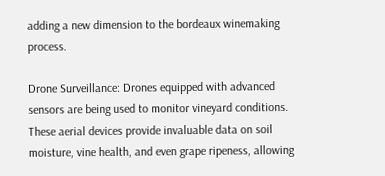adding a new dimension to the bordeaux winemaking process.

Drone Surveillance: Drones equipped with advanced sensors are being used to monitor vineyard conditions. These aerial devices provide invaluable data on soil moisture, vine health, and even grape ripeness, allowing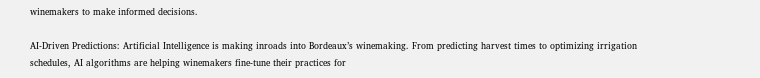winemakers to make informed decisions.

AI-Driven Predictions: Artificial Intelligence is making inroads into Bordeaux’s winemaking. From predicting harvest times to optimizing irrigation schedules, AI algorithms are helping winemakers fine-tune their practices for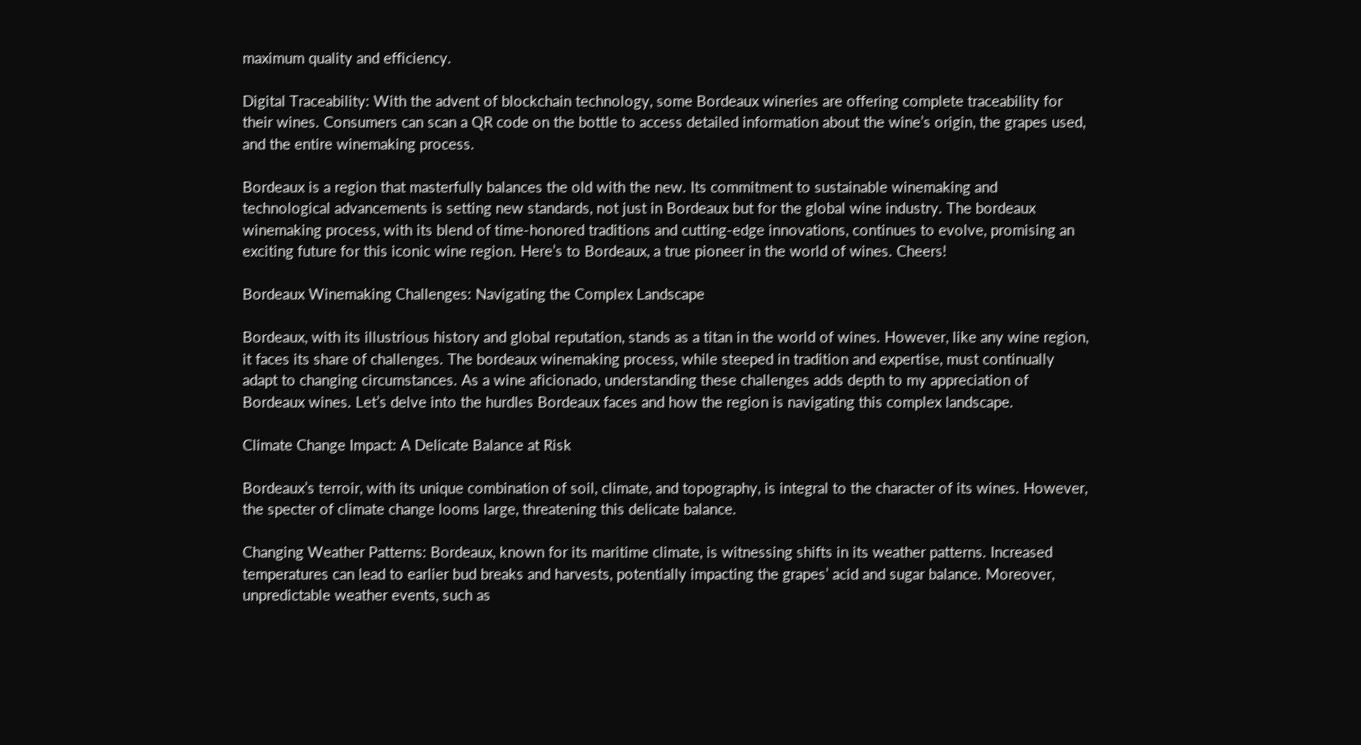maximum quality and efficiency.

Digital Traceability: With the advent of blockchain technology, some Bordeaux wineries are offering complete traceability for their wines. Consumers can scan a QR code on the bottle to access detailed information about the wine’s origin, the grapes used, and the entire winemaking process.

Bordeaux is a region that masterfully balances the old with the new. Its commitment to sustainable winemaking and technological advancements is setting new standards, not just in Bordeaux but for the global wine industry. The bordeaux winemaking process, with its blend of time-honored traditions and cutting-edge innovations, continues to evolve, promising an exciting future for this iconic wine region. Here’s to Bordeaux, a true pioneer in the world of wines. Cheers!

Bordeaux Winemaking Challenges: Navigating the Complex Landscape

Bordeaux, with its illustrious history and global reputation, stands as a titan in the world of wines. However, like any wine region, it faces its share of challenges. The bordeaux winemaking process, while steeped in tradition and expertise, must continually adapt to changing circumstances. As a wine aficionado, understanding these challenges adds depth to my appreciation of Bordeaux wines. Let’s delve into the hurdles Bordeaux faces and how the region is navigating this complex landscape.

Climate Change Impact: A Delicate Balance at Risk

Bordeaux’s terroir, with its unique combination of soil, climate, and topography, is integral to the character of its wines. However, the specter of climate change looms large, threatening this delicate balance.

Changing Weather Patterns: Bordeaux, known for its maritime climate, is witnessing shifts in its weather patterns. Increased temperatures can lead to earlier bud breaks and harvests, potentially impacting the grapes’ acid and sugar balance. Moreover, unpredictable weather events, such as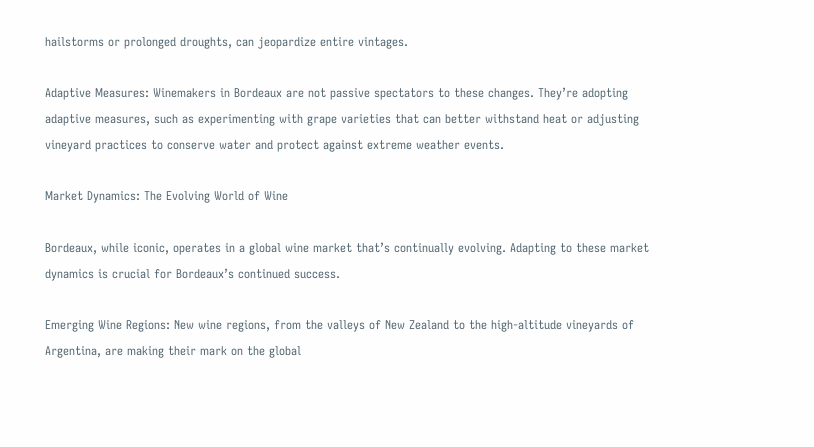hailstorms or prolonged droughts, can jeopardize entire vintages.

Adaptive Measures: Winemakers in Bordeaux are not passive spectators to these changes. They’re adopting adaptive measures, such as experimenting with grape varieties that can better withstand heat or adjusting vineyard practices to conserve water and protect against extreme weather events.

Market Dynamics: The Evolving World of Wine

Bordeaux, while iconic, operates in a global wine market that’s continually evolving. Adapting to these market dynamics is crucial for Bordeaux’s continued success.

Emerging Wine Regions: New wine regions, from the valleys of New Zealand to the high-altitude vineyards of Argentina, are making their mark on the global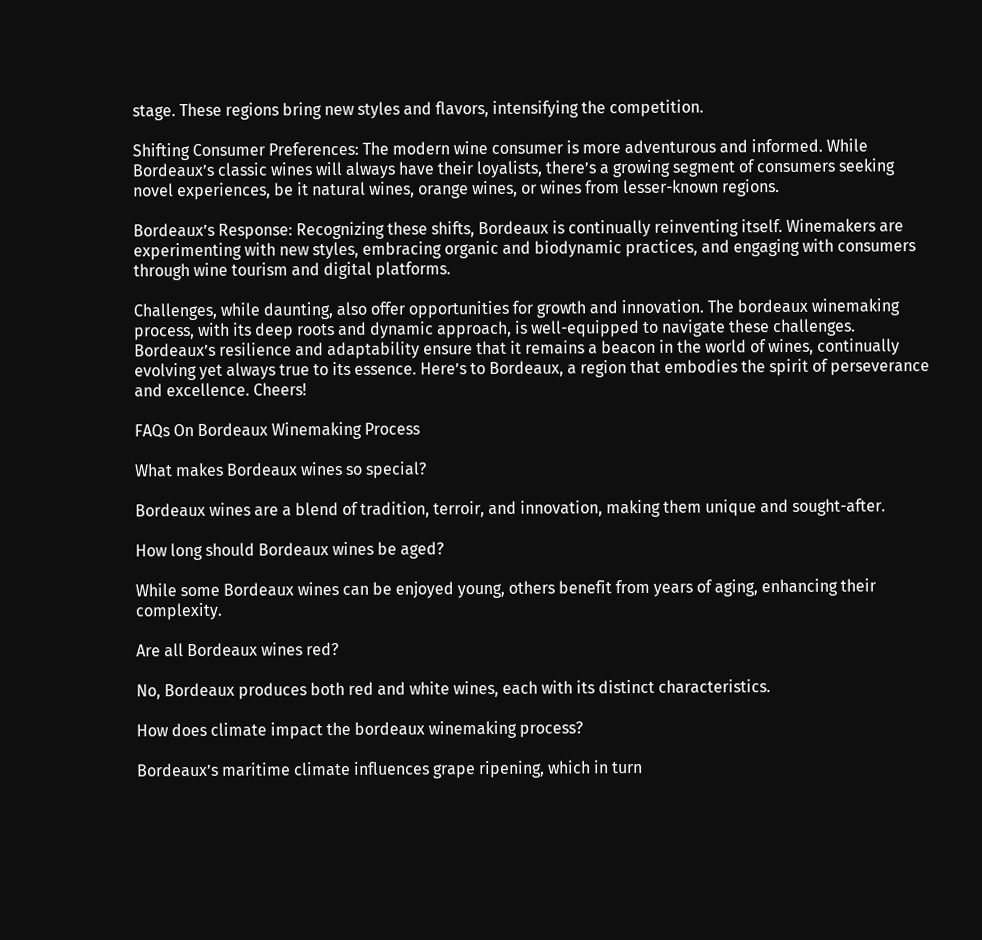stage. These regions bring new styles and flavors, intensifying the competition.

Shifting Consumer Preferences: The modern wine consumer is more adventurous and informed. While Bordeaux’s classic wines will always have their loyalists, there’s a growing segment of consumers seeking novel experiences, be it natural wines, orange wines, or wines from lesser-known regions.

Bordeaux’s Response: Recognizing these shifts, Bordeaux is continually reinventing itself. Winemakers are experimenting with new styles, embracing organic and biodynamic practices, and engaging with consumers through wine tourism and digital platforms.

Challenges, while daunting, also offer opportunities for growth and innovation. The bordeaux winemaking process, with its deep roots and dynamic approach, is well-equipped to navigate these challenges. Bordeaux’s resilience and adaptability ensure that it remains a beacon in the world of wines, continually evolving yet always true to its essence. Here’s to Bordeaux, a region that embodies the spirit of perseverance and excellence. Cheers!

FAQs On Bordeaux Winemaking Process

What makes Bordeaux wines so special?

Bordeaux wines are a blend of tradition, terroir, and innovation, making them unique and sought-after.

How long should Bordeaux wines be aged?

While some Bordeaux wines can be enjoyed young, others benefit from years of aging, enhancing their complexity.

Are all Bordeaux wines red?

No, Bordeaux produces both red and white wines, each with its distinct characteristics.

How does climate impact the bordeaux winemaking process?

Bordeaux’s maritime climate influences grape ripening, which in turn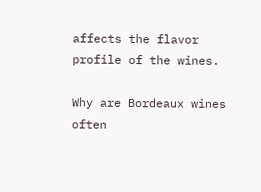affects the flavor profile of the wines.

Why are Bordeaux wines often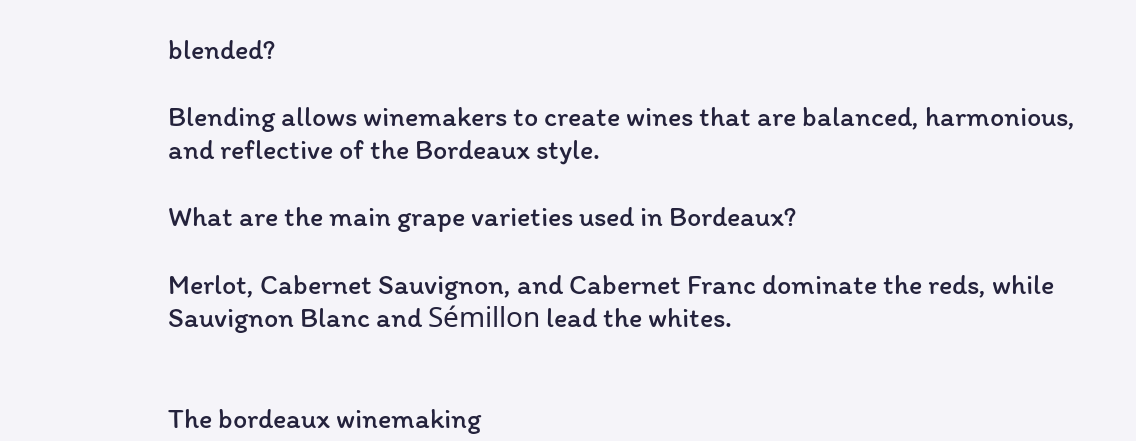blended?

Blending allows winemakers to create wines that are balanced, harmonious, and reflective of the Bordeaux style.

What are the main grape varieties used in Bordeaux?

Merlot, Cabernet Sauvignon, and Cabernet Franc dominate the reds, while Sauvignon Blanc and Sémillon lead the whites.


The bordeaux winemaking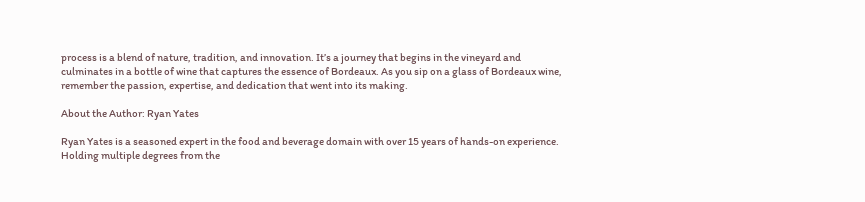process is a blend of nature, tradition, and innovation. It’s a journey that begins in the vineyard and culminates in a bottle of wine that captures the essence of Bordeaux. As you sip on a glass of Bordeaux wine, remember the passion, expertise, and dedication that went into its making.

About the Author: Ryan Yates

Ryan Yates is a seasoned expert in the food and beverage domain with over 15 years of hands-on experience. Holding multiple degrees from the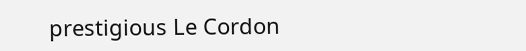prestigious Le Cordon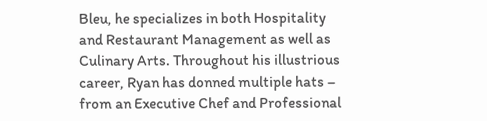Bleu, he specializes in both Hospitality and Restaurant Management as well as Culinary Arts. Throughout his illustrious career, Ryan has donned multiple hats – from an Executive Chef and Professional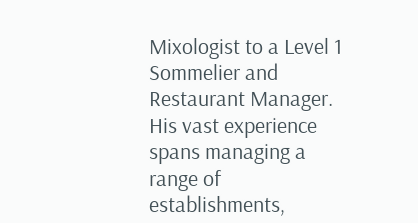Mixologist to a Level 1 Sommelier and Restaurant Manager. His vast experience spans managing a range of establishments,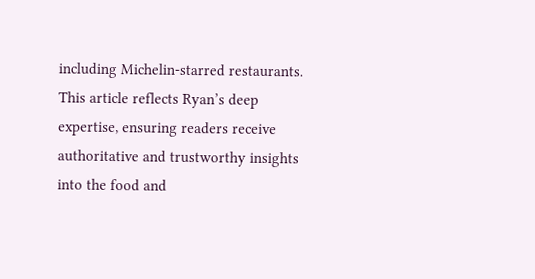including Michelin-starred restaurants. This article reflects Ryan’s deep expertise, ensuring readers receive authoritative and trustworthy insights into the food and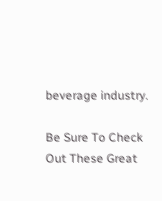beverage industry.

Be Sure To Check Out These Great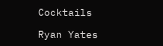Cocktails

Ryan Yates